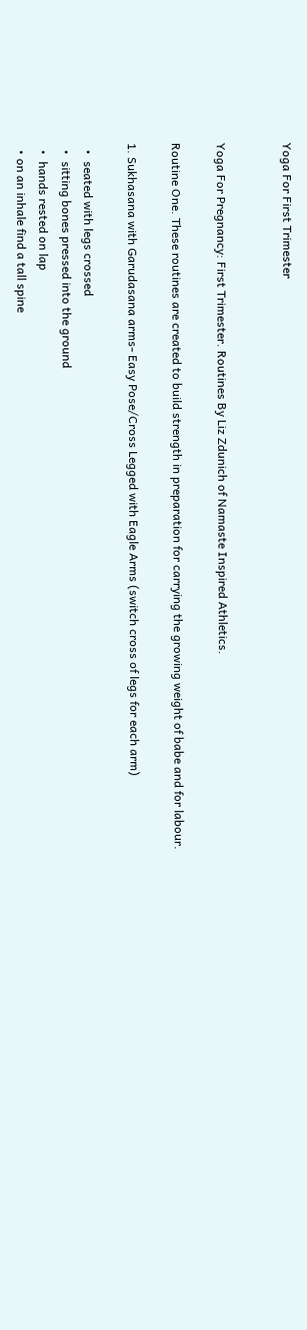Yoga For First Trimester


Yoga For Pregnancy: First Trimester. Routines By Liz Zdunich of Namaste Inspired Athletics.

Routine One. These routines are created to build strength in preparation for carrying the growing weight of babe and for labour.

1. Sukhasana with Garudasana arms- Easy Pose/Cross Legged with Eagle Arms (switch cross of legs for each arm)

  •  seated with legs crossed
  •  sitting bones pressed into the ground
  •  hands rested on lap
  • on an inhale find a tall spine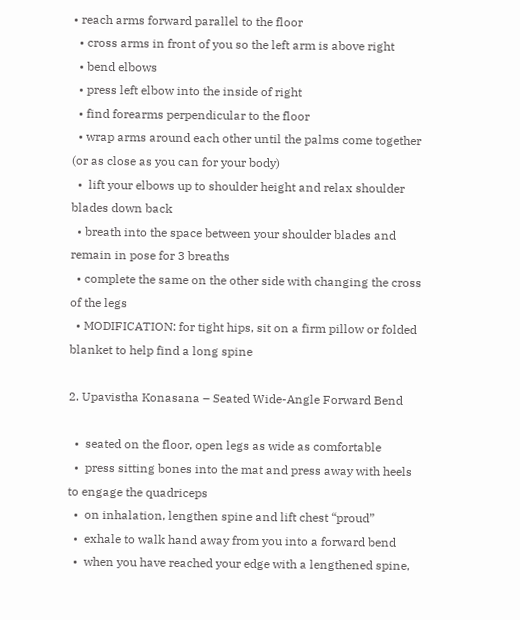• reach arms forward parallel to the floor
  • cross arms in front of you so the left arm is above right
  • bend elbows
  • press left elbow into the inside of right
  • find forearms perpendicular to the floor
  • wrap arms around each other until the palms come together (or as close as you can for your body)
  •  lift your elbows up to shoulder height and relax shoulder blades down back
  • breath into the space between your shoulder blades and remain in pose for 3 breaths
  • complete the same on the other side with changing the cross of the legs
  • MODIFICATION: for tight hips, sit on a firm pillow or folded blanket to help find a long spine

2. Upavistha Konasana – Seated Wide-Angle Forward Bend

  •  seated on the floor, open legs as wide as comfortable
  •  press sitting bones into the mat and press away with heels to engage the quadriceps
  •  on inhalation, lengthen spine and lift chest “proud”
  •  exhale to walk hand away from you into a forward bend
  •  when you have reached your edge with a lengthened spine,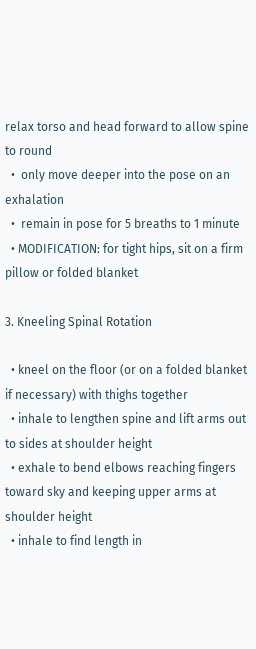relax torso and head forward to allow spine to round
  •  only move deeper into the pose on an exhalation
  •  remain in pose for 5 breaths to 1 minute
  • MODIFICATION: for tight hips, sit on a firm pillow or folded blanket

3. Kneeling Spinal Rotation

  • kneel on the floor (or on a folded blanket if necessary) with thighs together
  • inhale to lengthen spine and lift arms out to sides at shoulder height
  • exhale to bend elbows reaching fingers toward sky and keeping upper arms at shoulder height
  • inhale to find length in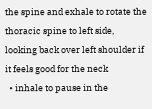the spine and exhale to rotate the thoracic spine to left side, looking back over left shoulder if it feels good for the neck
  • inhale to pause in the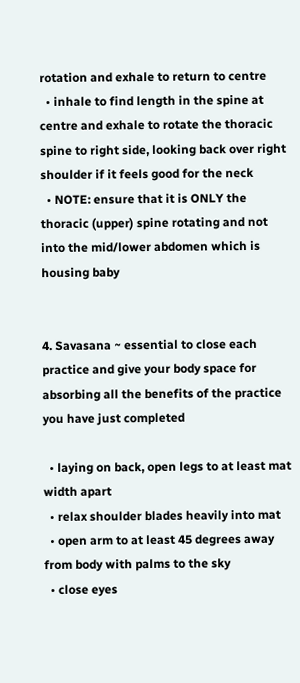rotation and exhale to return to centre
  • inhale to find length in the spine at centre and exhale to rotate the thoracic spine to right side, looking back over right shoulder if it feels good for the neck
  • NOTE: ensure that it is ONLY the thoracic (upper) spine rotating and not into the mid/lower abdomen which is housing baby


4. Savasana ~ essential to close each practice and give your body space for absorbing all the benefits of the practice you have just completed

  • laying on back, open legs to at least mat width apart
  • relax shoulder blades heavily into mat
  • open arm to at least 45 degrees away from body with palms to the sky
  • close eyes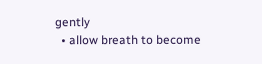gently
  • allow breath to become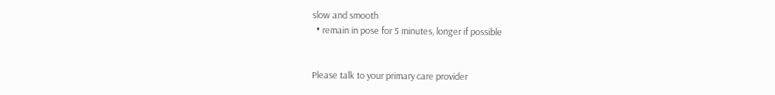slow and smooth
  • remain in pose for 5 minutes, longer if possible


Please talk to your primary care provider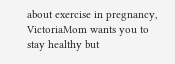about exercise in pregnancy, VictoriaMom wants you to stay healthy but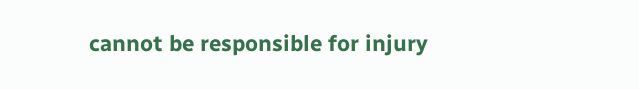cannot be responsible for injury